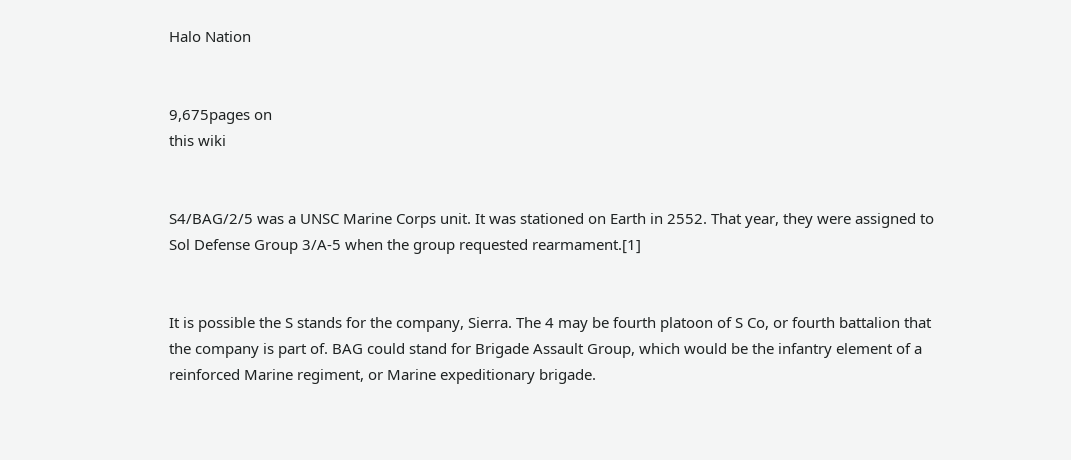Halo Nation


9,675pages on
this wiki


S4/BAG/2/5 was a UNSC Marine Corps unit. It was stationed on Earth in 2552. That year, they were assigned to Sol Defense Group 3/A-5 when the group requested rearmament.[1]


It is possible the S stands for the company, Sierra. The 4 may be fourth platoon of S Co, or fourth battalion that the company is part of. BAG could stand for Brigade Assault Group, which would be the infantry element of a reinforced Marine regiment, or Marine expeditionary brigade.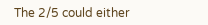The 2/5 could either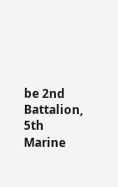be 2nd Battalion, 5th Marine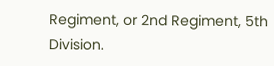Regiment, or 2nd Regiment, 5th Division.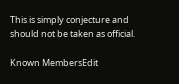This is simply conjecture and should not be taken as official.

Known MembersEdit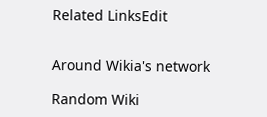Related LinksEdit


Around Wikia's network

Random Wiki